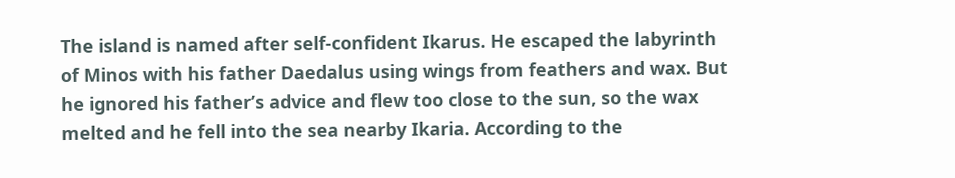The island is named after self-confident Ikarus. He escaped the labyrinth of Minos with his father Daedalus using wings from feathers and wax. But he ignored his father’s advice and flew too close to the sun, so the wax melted and he fell into the sea nearby Ikaria. According to the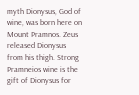myth Dionysus, God of wine, was born here on Mount Pramnos. Zeus released Dionysus from his thigh. Strong Pramneios wine is the gift of Dionysus for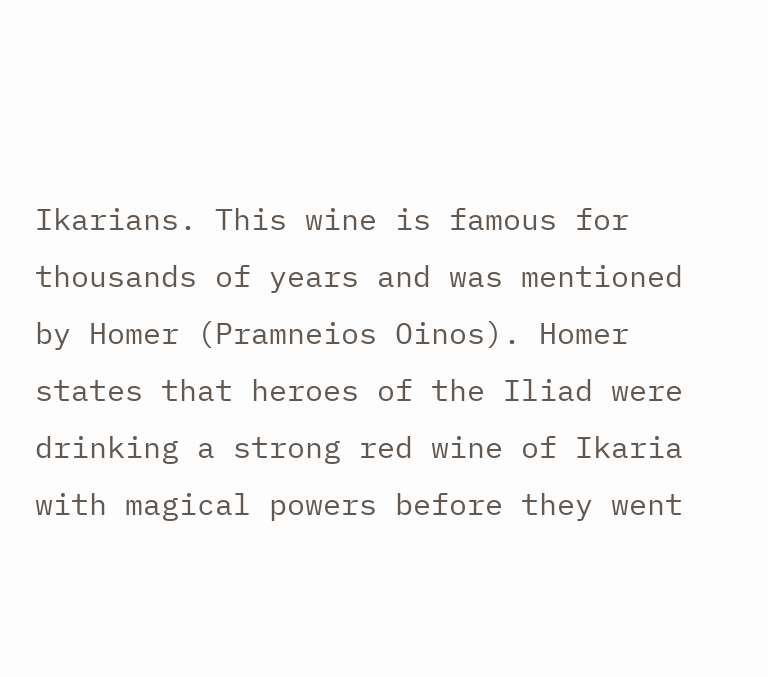Ikarians. This wine is famous for thousands of years and was mentioned by Homer (Pramneios Oinos). Homer states that heroes of the Iliad were drinking a strong red wine of Ikaria with magical powers before they went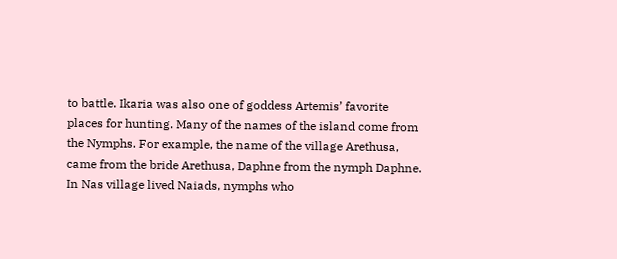to battle. Ikaria was also one of goddess Artemis’ favorite places for hunting. Many of the names of the island come from the Nymphs. For example, the name of the village Arethusa, came from the bride Arethusa, Daphne from the nymph Daphne. In Nas village lived Naiads, nymphs who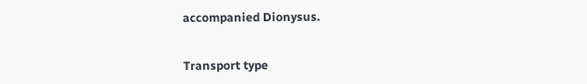accompanied Dionysus.


Transport type